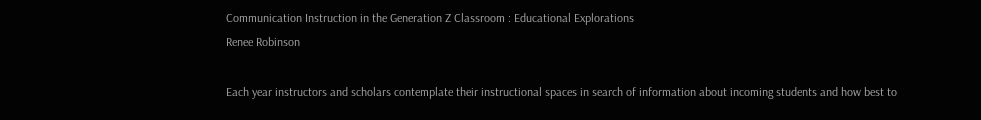Communication Instruction in the Generation Z Classroom : Educational Explorations
Renee Robinson

Each year instructors and scholars contemplate their instructional spaces in search of information about incoming students and how best to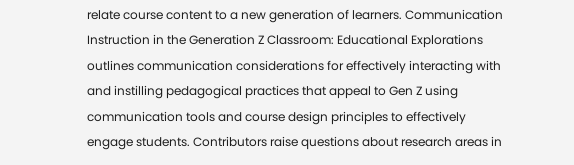relate course content to a new generation of learners. Communication Instruction in the Generation Z Classroom: Educational Explorations outlines communication considerations for effectively interacting with and instilling pedagogical practices that appeal to Gen Z using communication tools and course design principles to effectively engage students. Contributors raise questions about research areas in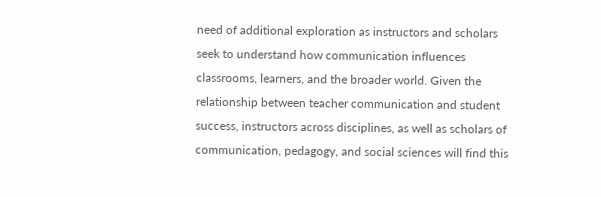need of additional exploration as instructors and scholars seek to understand how communication influences classrooms, learners, and the broader world. Given the relationship between teacher communication and student success, instructors across disciplines, as well as scholars of communication, pedagogy, and social sciences will find this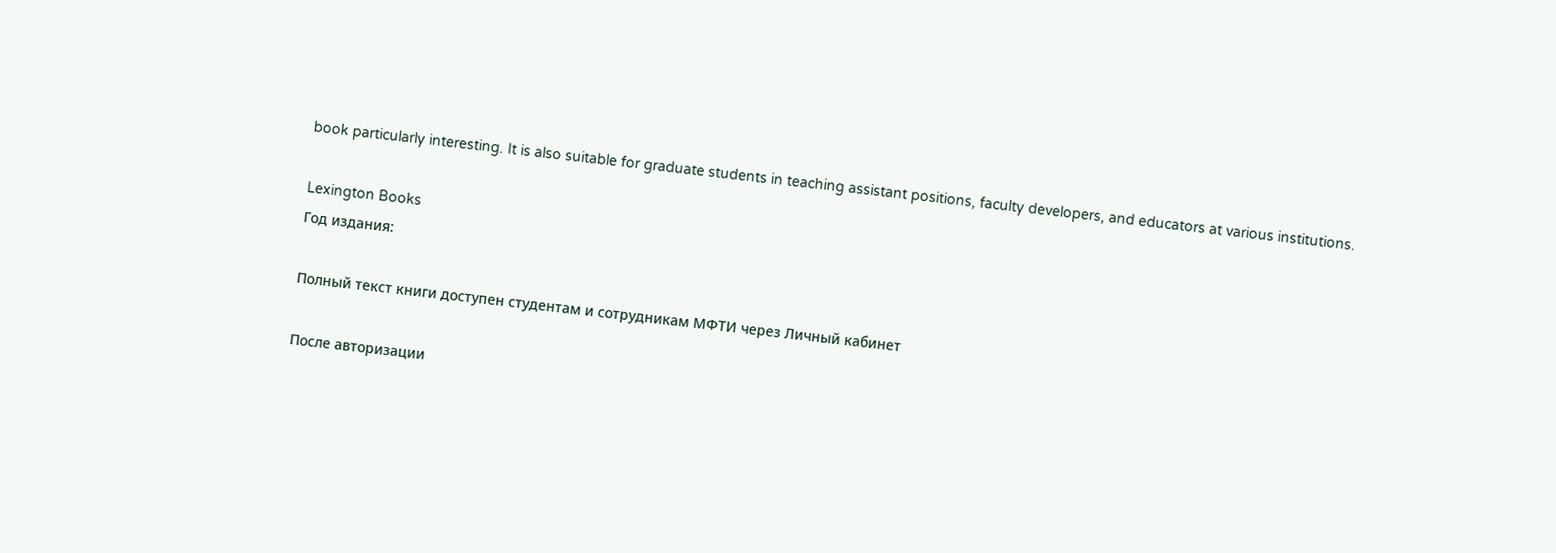book particularly interesting. It is also suitable for graduate students in teaching assistant positions, faculty developers, and educators at various institutions.

Lexington Books
Год издания:

Полный текст книги доступен студентам и сотрудникам МФТИ через Личный кабинет

После авторизации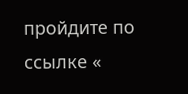пройдите по ссылке «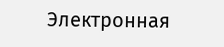Электронная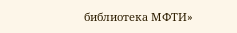библиотека МФТИ»